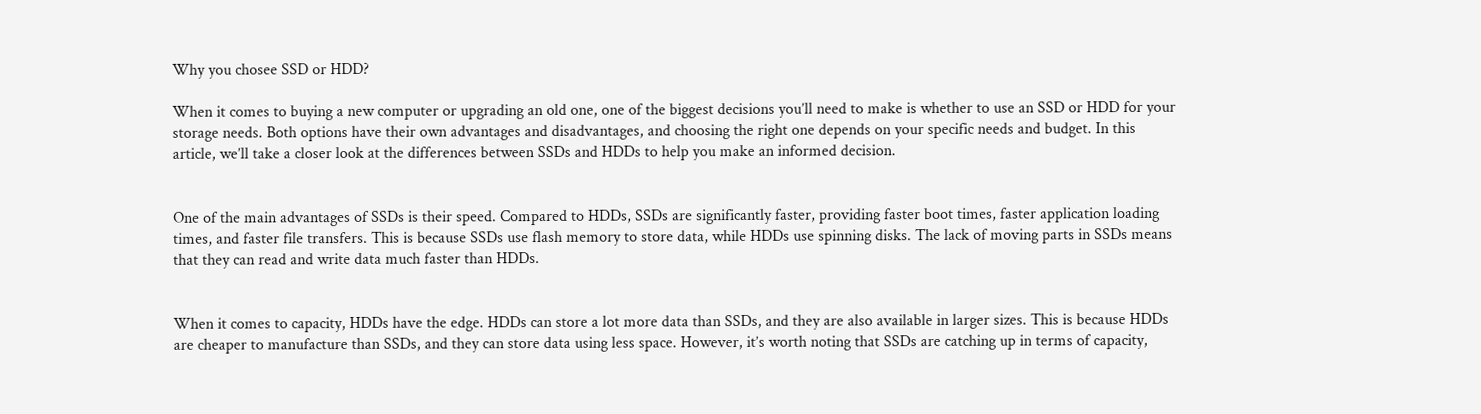Why you chosee SSD or HDD?

When it comes to buying a new computer or upgrading an old one, one of the biggest decisions you’ll need to make is whether to use an SSD or HDD for your storage needs. Both options have their own advantages and disadvantages, and choosing the right one depends on your specific needs and budget. In this article, we’ll take a closer look at the differences between SSDs and HDDs to help you make an informed decision.


One of the main advantages of SSDs is their speed. Compared to HDDs, SSDs are significantly faster, providing faster boot times, faster application loading times, and faster file transfers. This is because SSDs use flash memory to store data, while HDDs use spinning disks. The lack of moving parts in SSDs means that they can read and write data much faster than HDDs.


When it comes to capacity, HDDs have the edge. HDDs can store a lot more data than SSDs, and they are also available in larger sizes. This is because HDDs are cheaper to manufacture than SSDs, and they can store data using less space. However, it’s worth noting that SSDs are catching up in terms of capacity,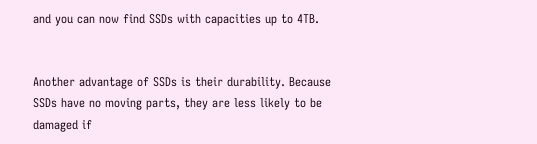and you can now find SSDs with capacities up to 4TB.


Another advantage of SSDs is their durability. Because SSDs have no moving parts, they are less likely to be damaged if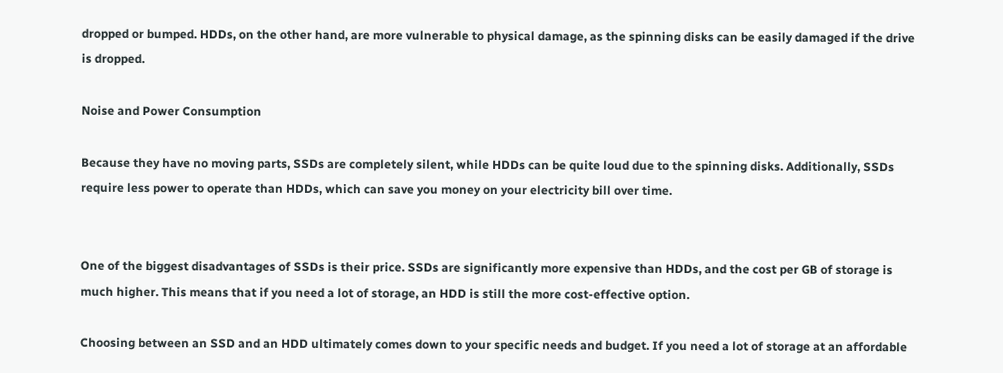dropped or bumped. HDDs, on the other hand, are more vulnerable to physical damage, as the spinning disks can be easily damaged if the drive is dropped.

Noise and Power Consumption

Because they have no moving parts, SSDs are completely silent, while HDDs can be quite loud due to the spinning disks. Additionally, SSDs require less power to operate than HDDs, which can save you money on your electricity bill over time.


One of the biggest disadvantages of SSDs is their price. SSDs are significantly more expensive than HDDs, and the cost per GB of storage is much higher. This means that if you need a lot of storage, an HDD is still the more cost-effective option.

Choosing between an SSD and an HDD ultimately comes down to your specific needs and budget. If you need a lot of storage at an affordable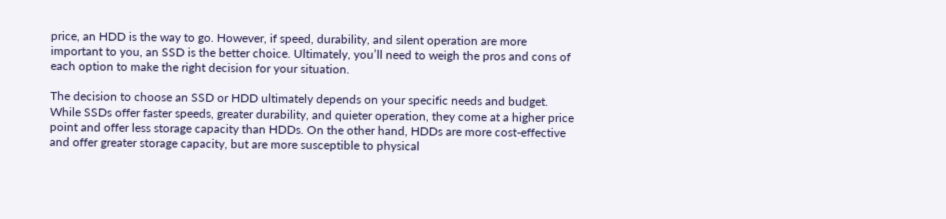price, an HDD is the way to go. However, if speed, durability, and silent operation are more important to you, an SSD is the better choice. Ultimately, you’ll need to weigh the pros and cons of each option to make the right decision for your situation.

The decision to choose an SSD or HDD ultimately depends on your specific needs and budget. While SSDs offer faster speeds, greater durability, and quieter operation, they come at a higher price point and offer less storage capacity than HDDs. On the other hand, HDDs are more cost-effective and offer greater storage capacity, but are more susceptible to physical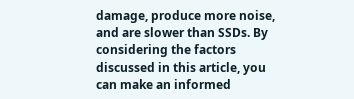damage, produce more noise, and are slower than SSDs. By considering the factors discussed in this article, you can make an informed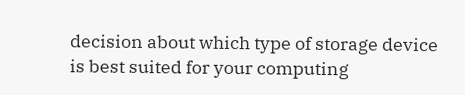decision about which type of storage device is best suited for your computing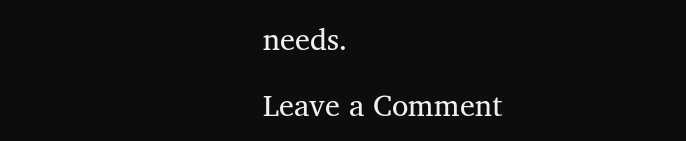needs.

Leave a Comment